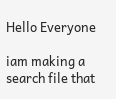Hello Everyone

iam making a search file that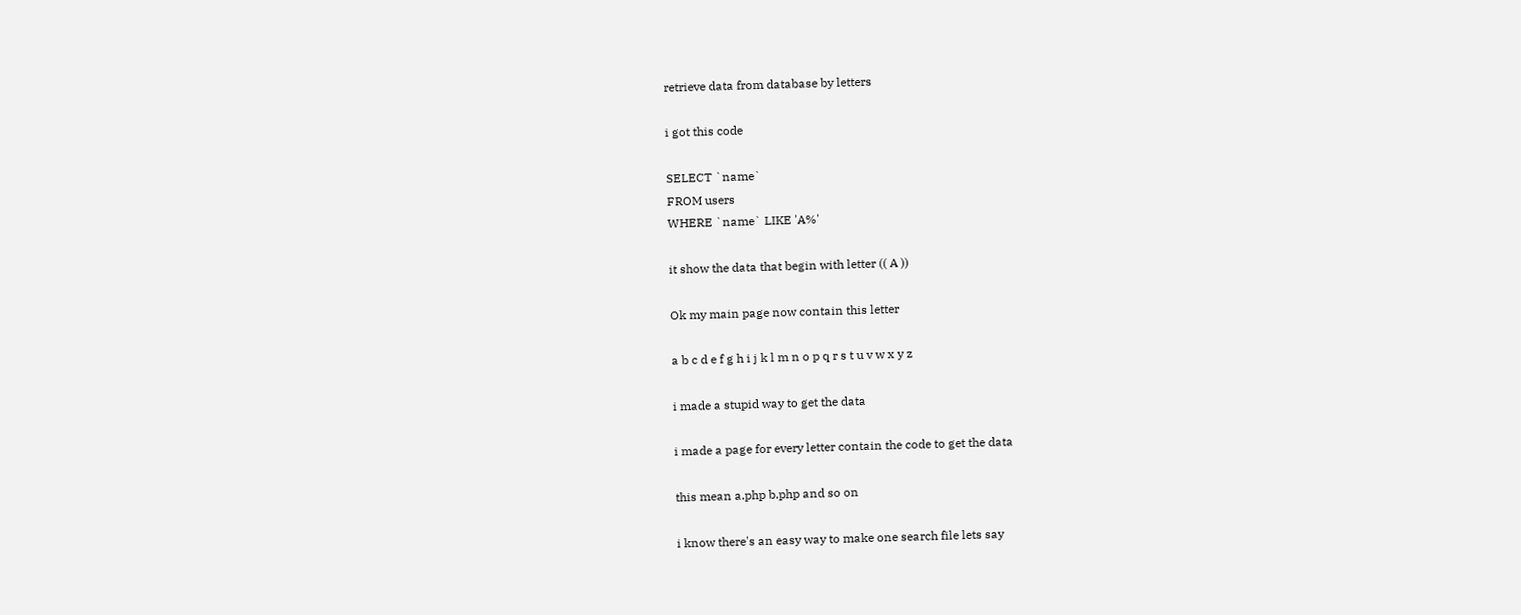retrieve data from database by letters

i got this code

SELECT `name`
FROM users
WHERE `name` LIKE 'A%'

it show the data that begin with letter (( A ))

Ok my main page now contain this letter

a b c d e f g h i j k l m n o p q r s t u v w x y z

i made a stupid way to get the data

i made a page for every letter contain the code to get the data

this mean a.php b.php and so on

i know there's an easy way to make one search file lets say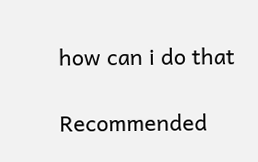how can i do that

Recommended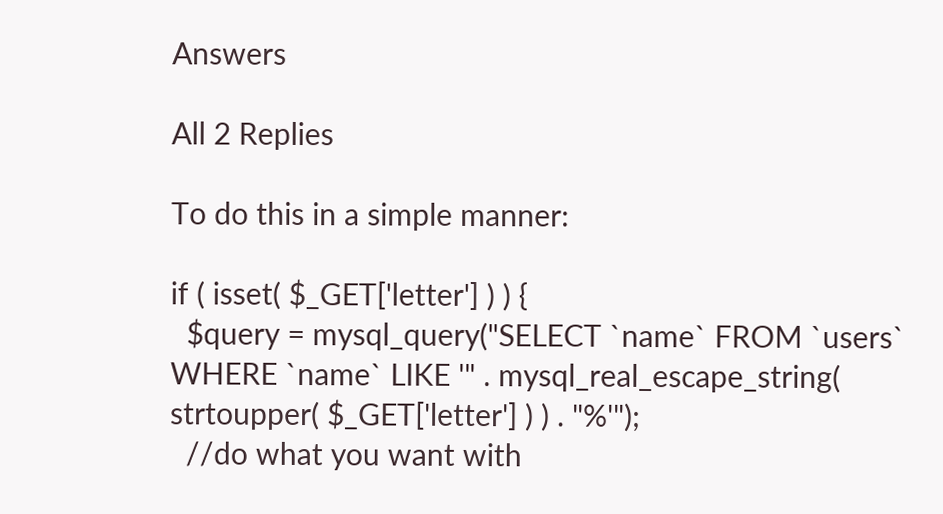Answers

All 2 Replies

To do this in a simple manner:

if ( isset( $_GET['letter'] ) ) {
  $query = mysql_query("SELECT `name` FROM `users` WHERE `name` LIKE '" . mysql_real_escape_string( strtoupper( $_GET['letter'] ) ) . "%'");
  //do what you want with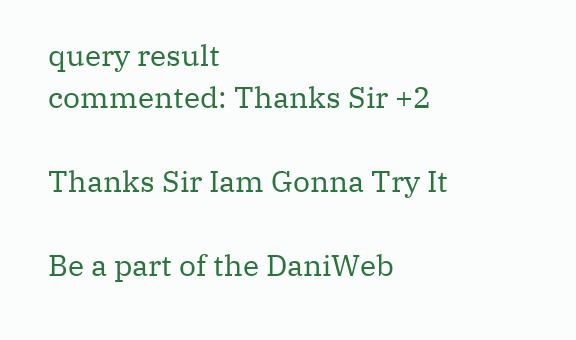query result
commented: Thanks Sir +2

Thanks Sir Iam Gonna Try It

Be a part of the DaniWeb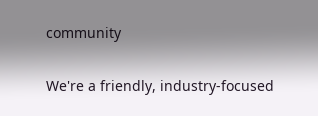community

We're a friendly, industry-focused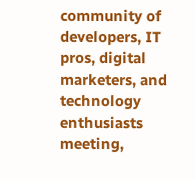community of developers, IT pros, digital marketers, and technology enthusiasts meeting,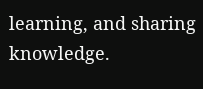learning, and sharing knowledge.